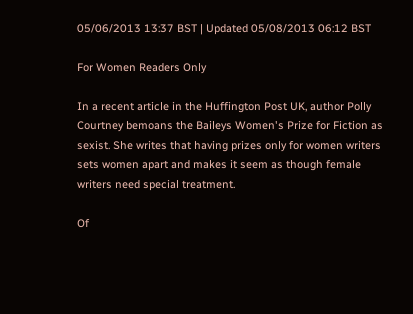05/06/2013 13:37 BST | Updated 05/08/2013 06:12 BST

For Women Readers Only

In a recent article in the Huffington Post UK, author Polly Courtney bemoans the Baileys Women's Prize for Fiction as sexist. She writes that having prizes only for women writers sets women apart and makes it seem as though female writers need special treatment.

Of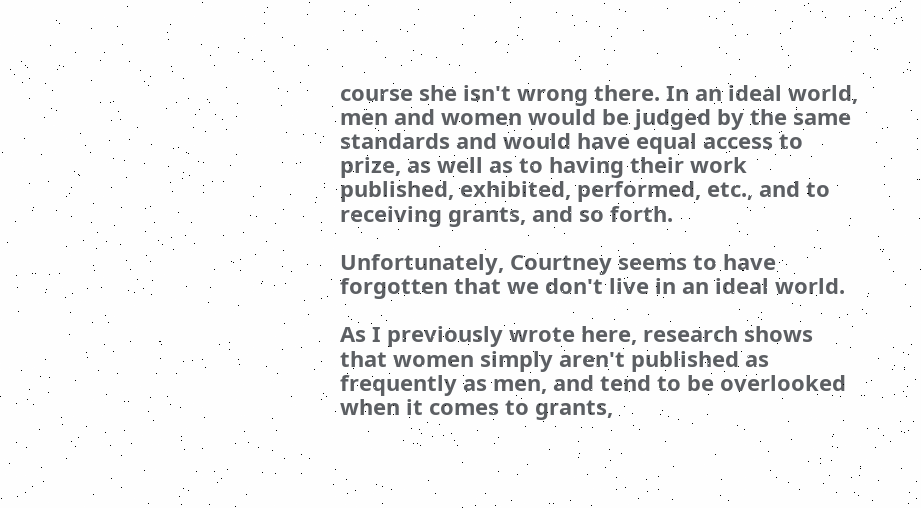course she isn't wrong there. In an ideal world, men and women would be judged by the same standards and would have equal access to prize, as well as to having their work published, exhibited, performed, etc., and to receiving grants, and so forth.

Unfortunately, Courtney seems to have forgotten that we don't live in an ideal world.

As I previously wrote here, research shows that women simply aren't published as frequently as men, and tend to be overlooked when it comes to grants,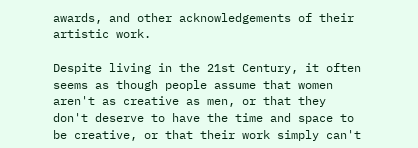awards, and other acknowledgements of their artistic work.

Despite living in the 21st Century, it often seems as though people assume that women aren't as creative as men, or that they don't deserve to have the time and space to be creative, or that their work simply can't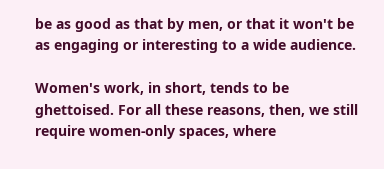be as good as that by men, or that it won't be as engaging or interesting to a wide audience.

Women's work, in short, tends to be ghettoised. For all these reasons, then, we still require women-only spaces, where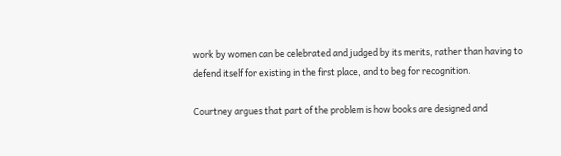work by women can be celebrated and judged by its merits, rather than having to defend itself for existing in the first place, and to beg for recognition.

Courtney argues that part of the problem is how books are designed and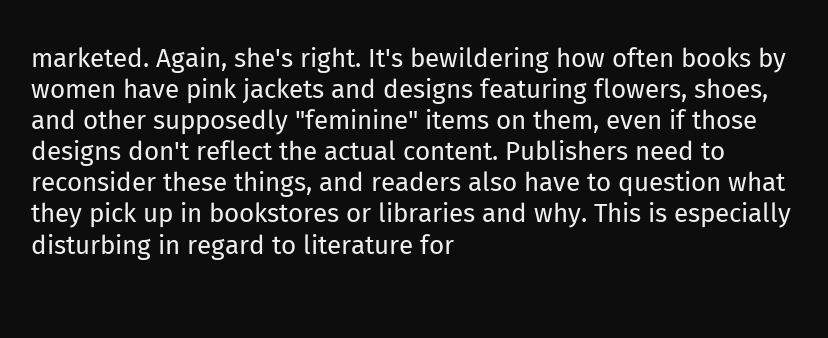marketed. Again, she's right. It's bewildering how often books by women have pink jackets and designs featuring flowers, shoes, and other supposedly "feminine" items on them, even if those designs don't reflect the actual content. Publishers need to reconsider these things, and readers also have to question what they pick up in bookstores or libraries and why. This is especially disturbing in regard to literature for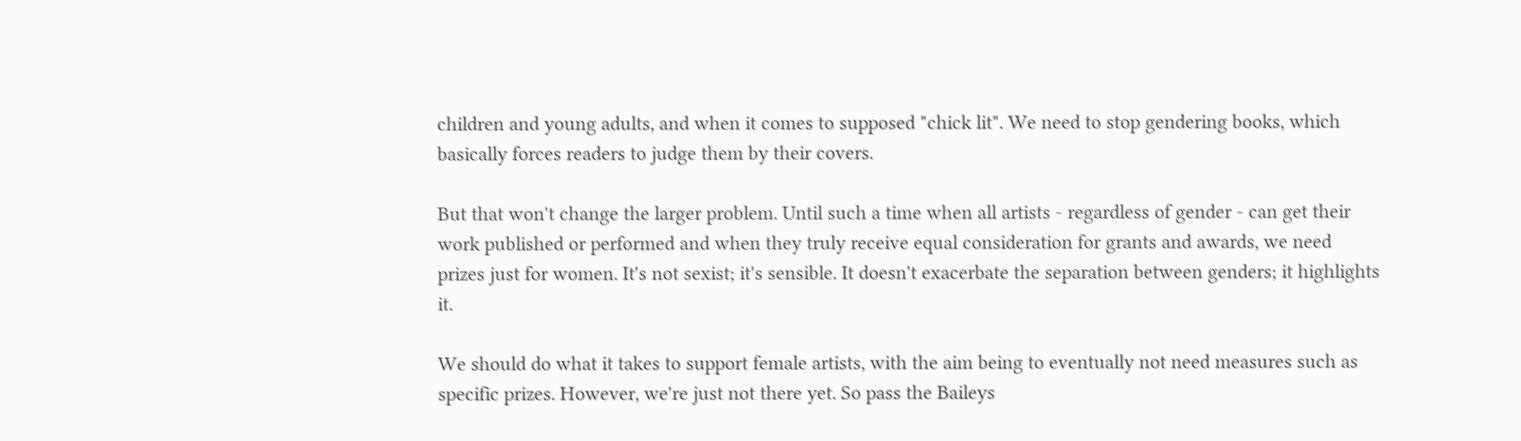children and young adults, and when it comes to supposed "chick lit". We need to stop gendering books, which basically forces readers to judge them by their covers.

But that won't change the larger problem. Until such a time when all artists - regardless of gender - can get their work published or performed and when they truly receive equal consideration for grants and awards, we need prizes just for women. It's not sexist; it's sensible. It doesn't exacerbate the separation between genders; it highlights it.

We should do what it takes to support female artists, with the aim being to eventually not need measures such as specific prizes. However, we're just not there yet. So pass the Baileys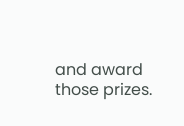and award those prizes.